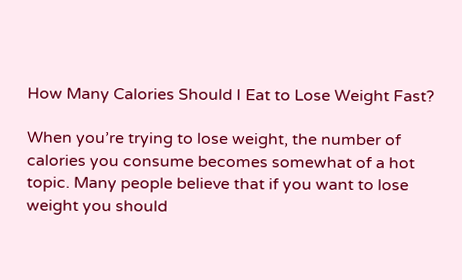How Many Calories Should I Eat to Lose Weight Fast?

When you’re trying to lose weight, the number of calories you consume becomes somewhat of a hot topic. Many people believe that if you want to lose weight you should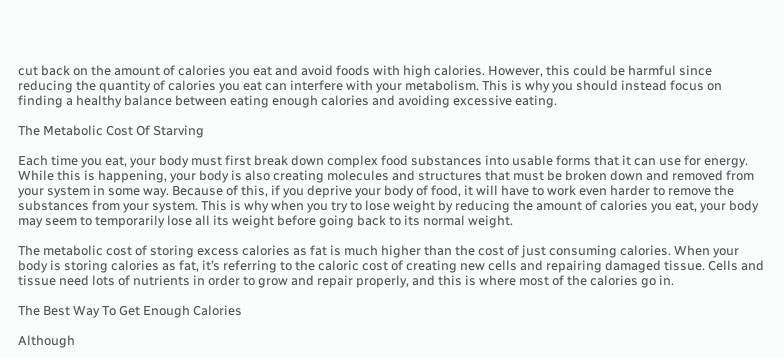cut back on the amount of calories you eat and avoid foods with high calories. However, this could be harmful since reducing the quantity of calories you eat can interfere with your metabolism. This is why you should instead focus on finding a healthy balance between eating enough calories and avoiding excessive eating.

The Metabolic Cost Of Starving

Each time you eat, your body must first break down complex food substances into usable forms that it can use for energy. While this is happening, your body is also creating molecules and structures that must be broken down and removed from your system in some way. Because of this, if you deprive your body of food, it will have to work even harder to remove the substances from your system. This is why when you try to lose weight by reducing the amount of calories you eat, your body may seem to temporarily lose all its weight before going back to its normal weight.

The metabolic cost of storing excess calories as fat is much higher than the cost of just consuming calories. When your body is storing calories as fat, it’s referring to the caloric cost of creating new cells and repairing damaged tissue. Cells and tissue need lots of nutrients in order to grow and repair properly, and this is where most of the calories go in.

The Best Way To Get Enough Calories

Although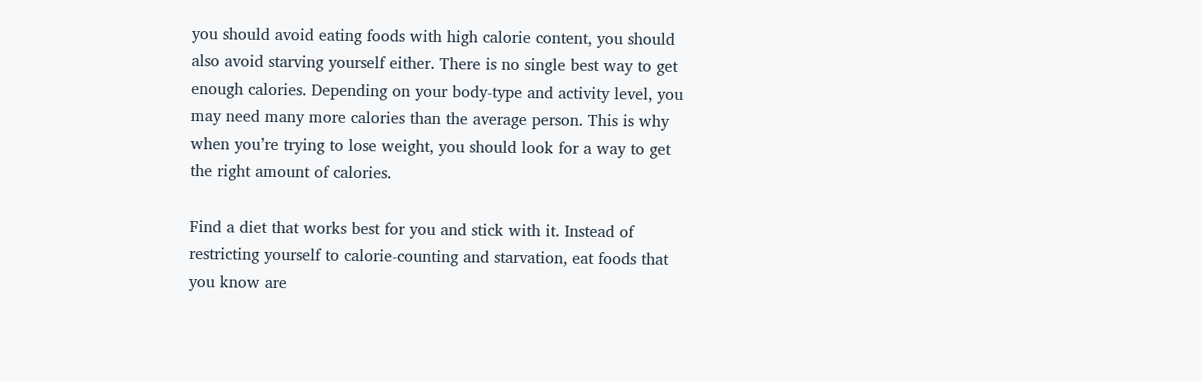you should avoid eating foods with high calorie content, you should also avoid starving yourself either. There is no single best way to get enough calories. Depending on your body-type and activity level, you may need many more calories than the average person. This is why when you’re trying to lose weight, you should look for a way to get the right amount of calories.

Find a diet that works best for you and stick with it. Instead of restricting yourself to calorie-counting and starvation, eat foods that you know are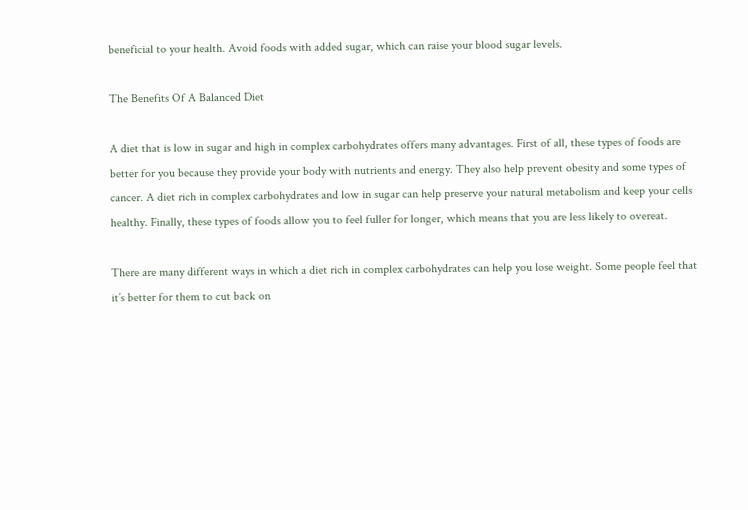beneficial to your health. Avoid foods with added sugar, which can raise your blood sugar levels.

The Benefits Of A Balanced Diet

A diet that is low in sugar and high in complex carbohydrates offers many advantages. First of all, these types of foods are better for you because they provide your body with nutrients and energy. They also help prevent obesity and some types of cancer. A diet rich in complex carbohydrates and low in sugar can help preserve your natural metabolism and keep your cells healthy. Finally, these types of foods allow you to feel fuller for longer, which means that you are less likely to overeat.

There are many different ways in which a diet rich in complex carbohydrates can help you lose weight. Some people feel that it’s better for them to cut back on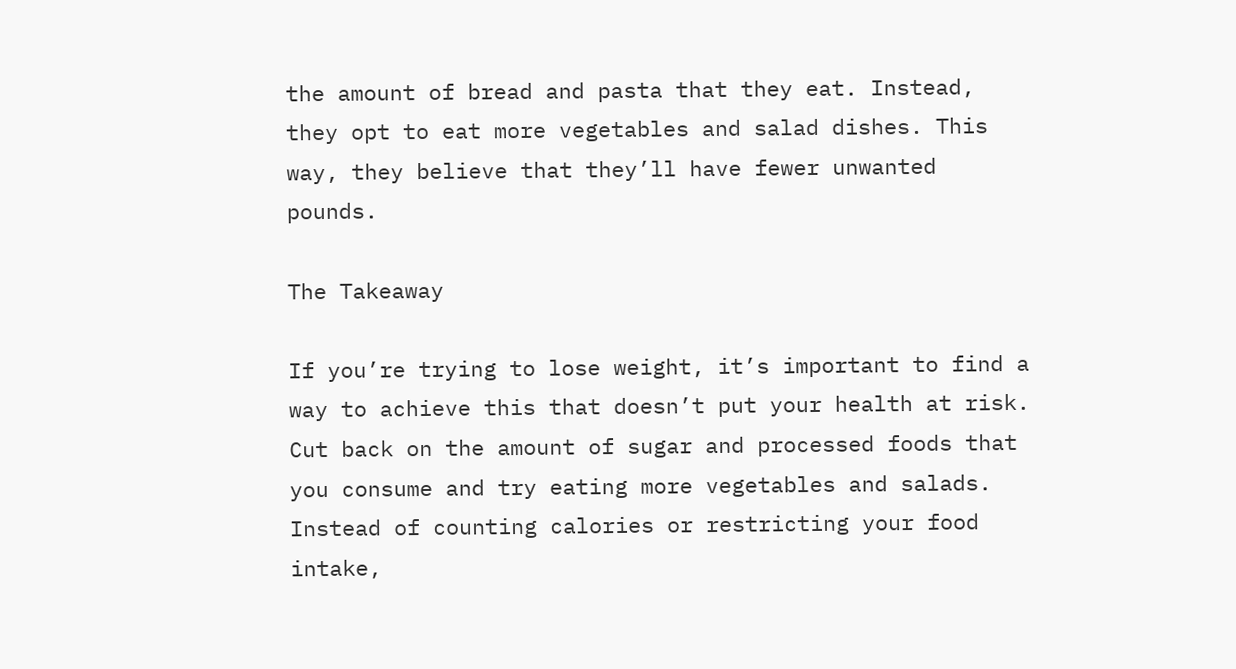the amount of bread and pasta that they eat. Instead, they opt to eat more vegetables and salad dishes. This way, they believe that they’ll have fewer unwanted pounds.

The Takeaway

If you’re trying to lose weight, it’s important to find a way to achieve this that doesn’t put your health at risk. Cut back on the amount of sugar and processed foods that you consume and try eating more vegetables and salads. Instead of counting calories or restricting your food intake,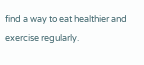find a way to eat healthier and exercise regularly.